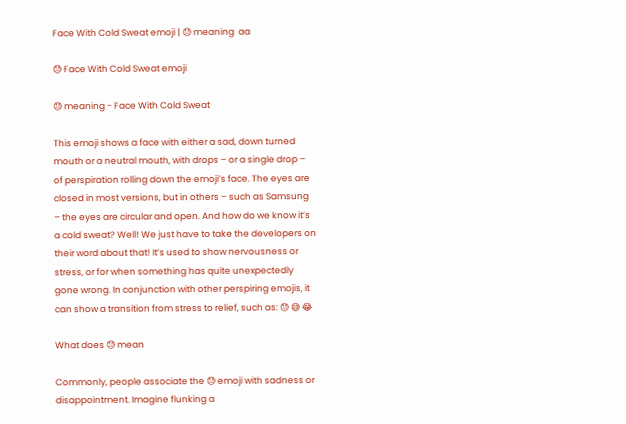Face With Cold Sweat emoji | 😓 meaning  aa

😓 Face With Cold Sweat emoji

😓 meaning - Face With Cold Sweat

This emoji shows a face with either a sad, down turned mouth or a neutral mouth, with drops – or a single drop – of perspiration rolling down the emoji’s face. The eyes are closed in most versions, but in others – such as Samsung – the eyes are circular and open. And how do we know it’s a cold sweat? Well! We just have to take the developers on their word about that! It’s used to show nervousness or stress, or for when something has quite unexpectedly gone wrong. In conjunction with other perspiring emojis, it can show a transition from stress to relief, such as: 😓 😅 😂

What does 😓 mean

Commonly, people associate the 😓 emoji with sadness or disappointment. Imagine flunking a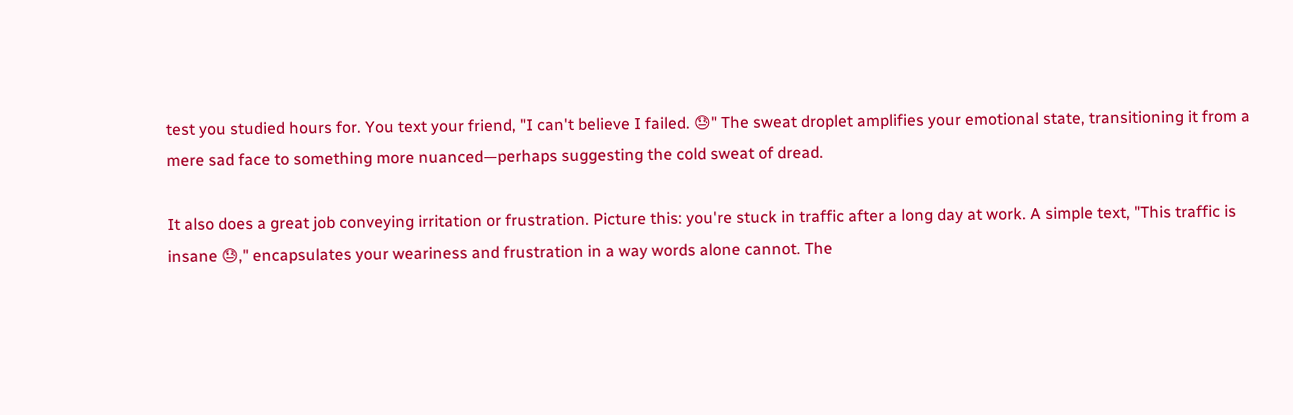test you studied hours for. You text your friend, "I can't believe I failed. 😓" The sweat droplet amplifies your emotional state, transitioning it from a mere sad face to something more nuanced—perhaps suggesting the cold sweat of dread.

It also does a great job conveying irritation or frustration. Picture this: you're stuck in traffic after a long day at work. A simple text, "This traffic is insane 😓," encapsulates your weariness and frustration in a way words alone cannot. The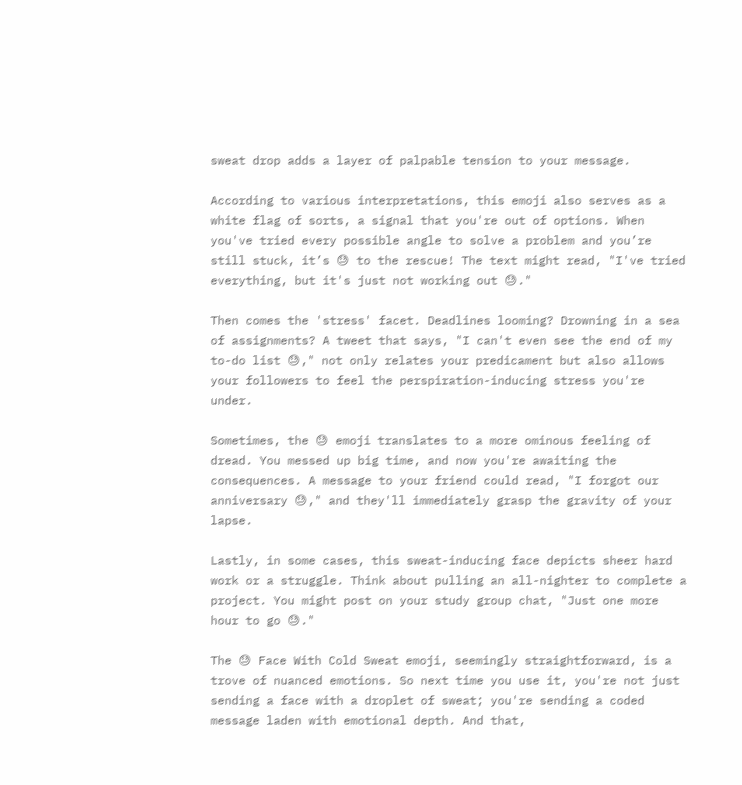sweat drop adds a layer of palpable tension to your message.

According to various interpretations, this emoji also serves as a white flag of sorts, a signal that you're out of options. When you've tried every possible angle to solve a problem and you’re still stuck, it’s 😓 to the rescue! The text might read, "I've tried everything, but it's just not working out 😓."

Then comes the 'stress' facet. Deadlines looming? Drowning in a sea of assignments? A tweet that says, "I can't even see the end of my to-do list 😓," not only relates your predicament but also allows your followers to feel the perspiration-inducing stress you're under.

Sometimes, the 😓 emoji translates to a more ominous feeling of dread. You messed up big time, and now you're awaiting the consequences. A message to your friend could read, "I forgot our anniversary 😓," and they'll immediately grasp the gravity of your lapse.

Lastly, in some cases, this sweat-inducing face depicts sheer hard work or a struggle. Think about pulling an all-nighter to complete a project. You might post on your study group chat, "Just one more hour to go 😓."

The 😓 Face With Cold Sweat emoji, seemingly straightforward, is a trove of nuanced emotions. So next time you use it, you're not just sending a face with a droplet of sweat; you're sending a coded message laden with emotional depth. And that,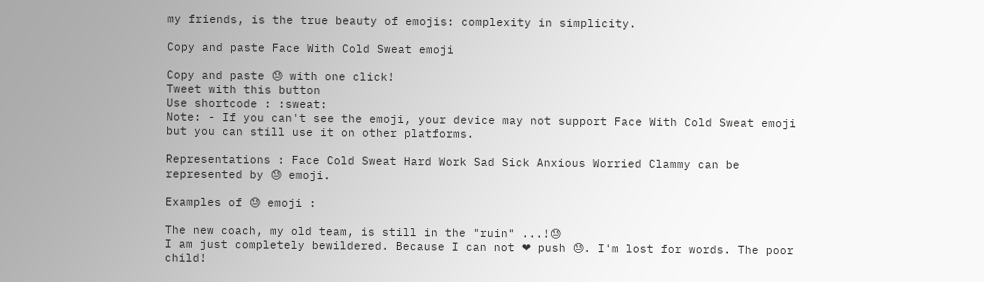my friends, is the true beauty of emojis: complexity in simplicity.

Copy and paste Face With Cold Sweat emoji

Copy and paste 😓 with one click!
Tweet with this button
Use shortcode : :sweat:
Note: - If you can't see the emoji, your device may not support Face With Cold Sweat emoji but you can still use it on other platforms.

Representations : Face Cold Sweat Hard Work Sad Sick Anxious Worried Clammy can be represented by 😓 emoji.

Examples of 😓 emoji :

The new coach, my old team, is still in the "ruin" ...!😓
I am just completely bewildered. Because I can not ❤ push 😓. I'm lost for words. The poor child!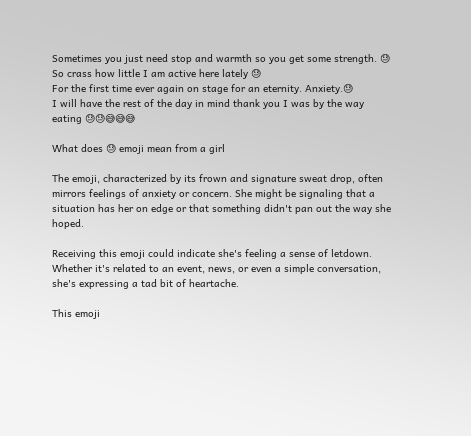Sometimes you just need stop and warmth so you get some strength. 😓
So crass how little I am active here lately 😓
For the first time ever again on stage for an eternity. Anxiety.😓
I will have the rest of the day in mind thank you I was by the way eating 😓😓😅😅😅

What does 😓 emoji mean from a girl

The emoji, characterized by its frown and signature sweat drop, often mirrors feelings of anxiety or concern. She might be signaling that a situation has her on edge or that something didn't pan out the way she hoped.

Receiving this emoji could indicate she's feeling a sense of letdown. Whether it's related to an event, news, or even a simple conversation, she's expressing a tad bit of heartache.

This emoji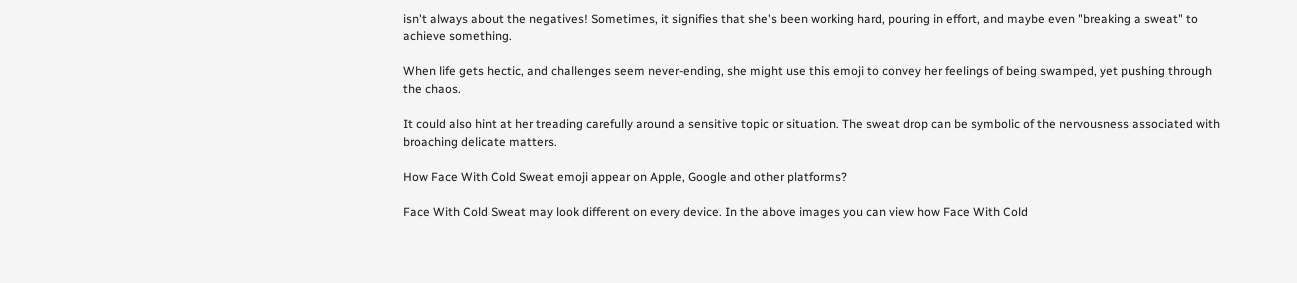isn't always about the negatives! Sometimes, it signifies that she's been working hard, pouring in effort, and maybe even "breaking a sweat" to achieve something.

When life gets hectic, and challenges seem never-ending, she might use this emoji to convey her feelings of being swamped, yet pushing through the chaos.

It could also hint at her treading carefully around a sensitive topic or situation. The sweat drop can be symbolic of the nervousness associated with broaching delicate matters.

How Face With Cold Sweat emoji appear on Apple, Google and other platforms?

Face With Cold Sweat may look different on every device. In the above images you can view how Face With Cold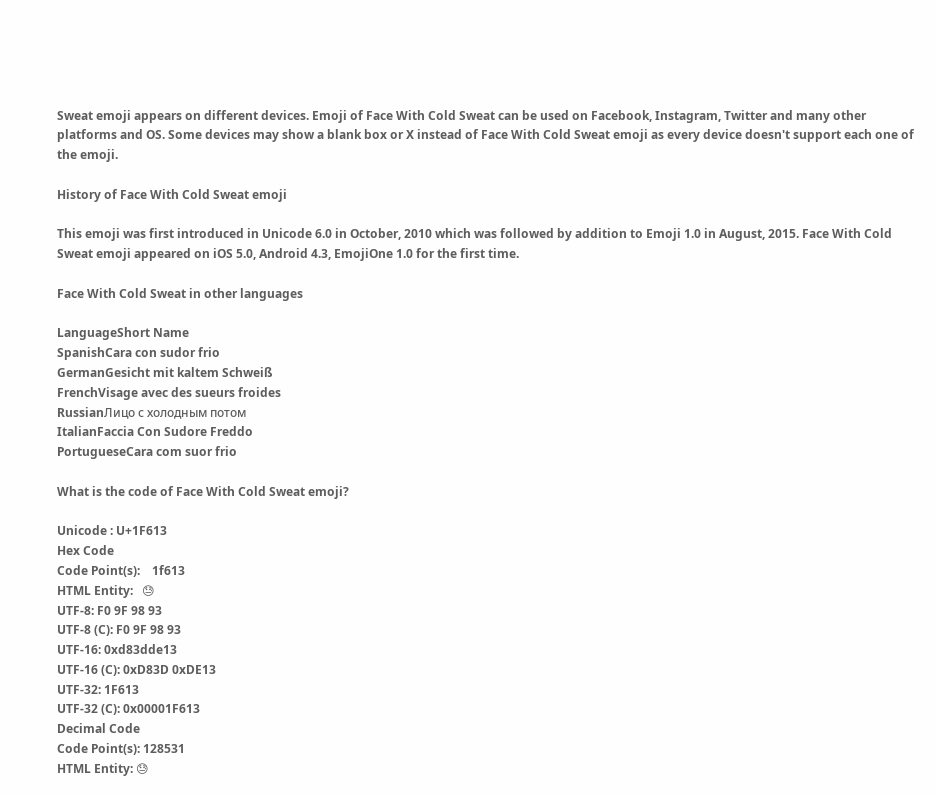Sweat emoji appears on different devices. Emoji of Face With Cold Sweat can be used on Facebook, Instagram, Twitter and many other platforms and OS. Some devices may show a blank box or X instead of Face With Cold Sweat emoji as every device doesn't support each one of the emoji.

History of Face With Cold Sweat emoji

This emoji was first introduced in Unicode 6.0 in October, 2010 which was followed by addition to Emoji 1.0 in August, 2015. Face With Cold Sweat emoji appeared on iOS 5.0, Android 4.3, EmojiOne 1.0 for the first time.

Face With Cold Sweat in other languages

LanguageShort Name
SpanishCara con sudor frio
GermanGesicht mit kaltem Schweiß
FrenchVisage avec des sueurs froides
RussianЛицо с холодным потом
ItalianFaccia Con Sudore Freddo
PortugueseCara com suor frio

What is the code of Face With Cold Sweat emoji?

Unicode : U+1F613
Hex Code
Code Point(s):    1f613
HTML Entity:   😓
UTF-8: F0 9F 98 93
UTF-8 (C): F0 9F 98 93
UTF-16: 0xd83dde13
UTF-16 (C): 0xD83D 0xDE13
UTF-32: 1F613
UTF-32 (C): 0x00001F613
Decimal Code
Code Point(s): 128531
HTML Entity: 😓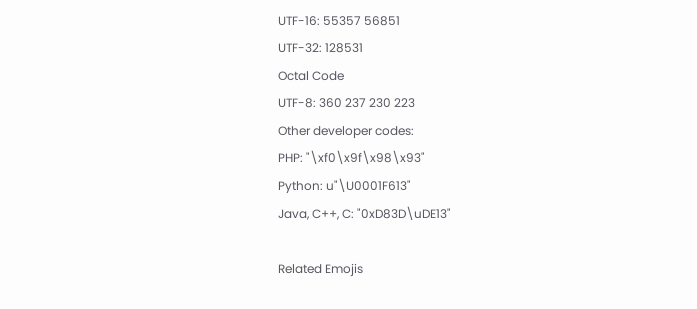UTF-16: 55357 56851
UTF-32: 128531
Octal Code
UTF-8: 360 237 230 223
Other developer codes:
PHP: "\xf0\x9f\x98\x93"
Python: u"\U0001F613"
Java, C++, C: "0xD83D\uDE13"

Related Emojis